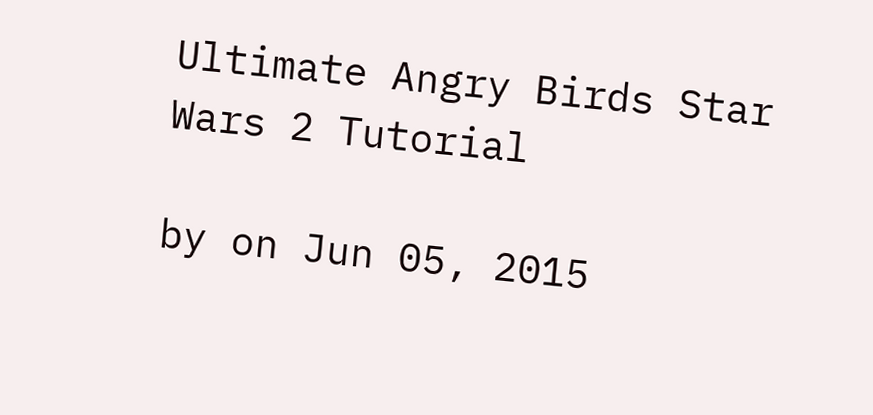Ultimate Angry Birds Star Wars 2 Tutorial

by on Jun 05, 2015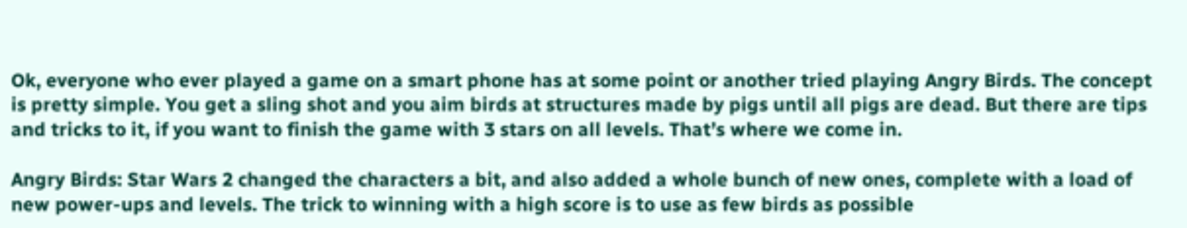Ok, everyone who ever played a game on a smart phone has at some point or another tried playing Angry Birds. The concept is pretty simple. You get a sling shot and you aim birds at structures made by pigs until all pigs are dead. But there are tips and tricks to it, if you want to finish the game with 3 stars on all levels. That’s where we come in.

Angry Birds: Star Wars 2 changed the characters a bit, and also added a whole bunch of new ones, complete with a load of new power-ups and levels. The trick to winning with a high score is to use as few birds as possible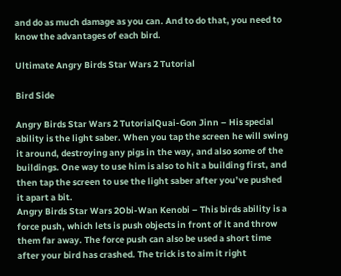and do as much damage as you can. And to do that, you need to know the advantages of each bird.

Ultimate Angry Birds Star Wars 2 Tutorial

Bird Side

Angry Birds Star Wars 2 TutorialQuai-Gon Jinn – His special ability is the light saber. When you tap the screen he will swing it around, destroying any pigs in the way, and also some of the buildings. One way to use him is also to hit a building first, and then tap the screen to use the light saber after you’ve pushed it apart a bit.
Angry Birds Star Wars 2Obi-Wan Kenobi – This birds ability is a force push, which lets is push objects in front of it and throw them far away. The force push can also be used a short time after your bird has crashed. The trick is to aim it right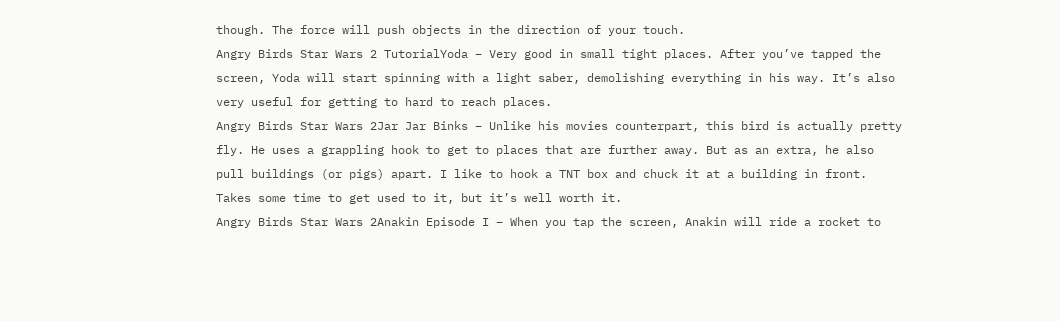though. The force will push objects in the direction of your touch.
Angry Birds Star Wars 2 TutorialYoda – Very good in small tight places. After you’ve tapped the screen, Yoda will start spinning with a light saber, demolishing everything in his way. It’s also very useful for getting to hard to reach places.
Angry Birds Star Wars 2Jar Jar Binks – Unlike his movies counterpart, this bird is actually pretty fly. He uses a grappling hook to get to places that are further away. But as an extra, he also pull buildings (or pigs) apart. I like to hook a TNT box and chuck it at a building in front. Takes some time to get used to it, but it’s well worth it.
Angry Birds Star Wars 2Anakin Episode I – When you tap the screen, Anakin will ride a rocket to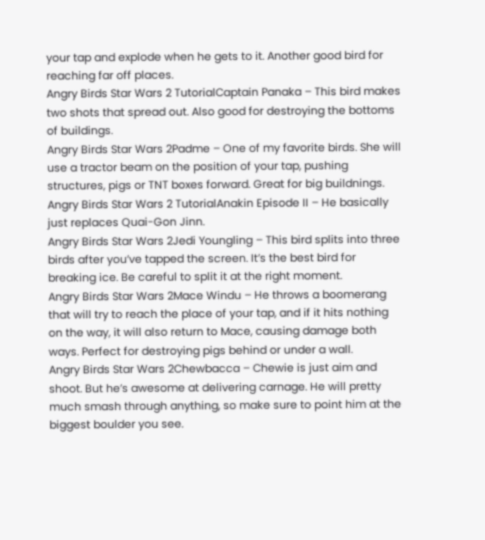your tap and explode when he gets to it. Another good bird for reaching far off places.
Angry Birds Star Wars 2 TutorialCaptain Panaka – This bird makes two shots that spread out. Also good for destroying the bottoms of buildings.
Angry Birds Star Wars 2Padme – One of my favorite birds. She will use a tractor beam on the position of your tap, pushing structures, pigs or TNT boxes forward. Great for big buildnings.
Angry Birds Star Wars 2 TutorialAnakin Episode II – He basically just replaces Quai-Gon Jinn.
Angry Birds Star Wars 2Jedi Youngling – This bird splits into three birds after you’ve tapped the screen. It’s the best bird for breaking ice. Be careful to split it at the right moment.
Angry Birds Star Wars 2Mace Windu – He throws a boomerang that will try to reach the place of your tap, and if it hits nothing on the way, it will also return to Mace, causing damage both ways. Perfect for destroying pigs behind or under a wall.
Angry Birds Star Wars 2Chewbacca – Chewie is just aim and shoot. But he’s awesome at delivering carnage. He will pretty much smash through anything, so make sure to point him at the biggest boulder you see.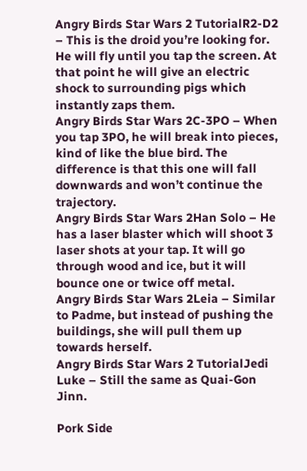Angry Birds Star Wars 2 TutorialR2-D2 – This is the droid you’re looking for. He will fly until you tap the screen. At that point he will give an electric shock to surrounding pigs which instantly zaps them.
Angry Birds Star Wars 2C-3PO – When you tap 3PO, he will break into pieces, kind of like the blue bird. The difference is that this one will fall downwards and won’t continue the trajectory.
Angry Birds Star Wars 2Han Solo – He has a laser blaster which will shoot 3 laser shots at your tap. It will go through wood and ice, but it will bounce one or twice off metal.
Angry Birds Star Wars 2Leia – Similar to Padme, but instead of pushing the buildings, she will pull them up towards herself.
Angry Birds Star Wars 2 TutorialJedi Luke – Still the same as Quai-Gon Jinn.

Pork Side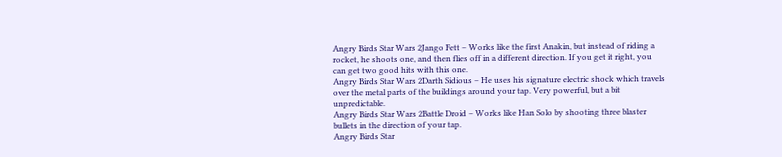Angry Birds Star Wars 2Jango Fett – Works like the first Anakin, but instead of riding a rocket, he shoots one, and then flies off in a different direction. If you get it right, you can get two good hits with this one.
Angry Birds Star Wars 2Darth Sidious – He uses his signature electric shock which travels over the metal parts of the buildings around your tap. Very powerful, but a bit unpredictable.
Angry Birds Star Wars 2Battle Droid – Works like Han Solo by shooting three blaster bullets in the direction of your tap.
Angry Birds Star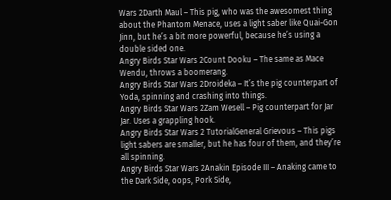Wars 2Darth Maul – This pig, who was the awesomest thing about the Phantom Menace, uses a light saber like Quai-Gon Jinn, but he’s a bit more powerful, because he’s using a double sided one.
Angry Birds Star Wars 2Count Dooku – The same as Mace Wendu, throws a boomerang.
Angry Birds Star Wars 2Droideka – It’s the pig counterpart of Yoda, spinning and crashing into things.
Angry Birds Star Wars 2Zam Wesell – Pig counterpart for Jar Jar. Uses a grappling hook.
Angry Birds Star Wars 2 TutorialGeneral Grievous – This pigs light sabers are smaller, but he has four of them, and they’re all spinning.
Angry Birds Star Wars 2Anakin Episode III – Anaking came to the Dark Side, oops, Pork Side,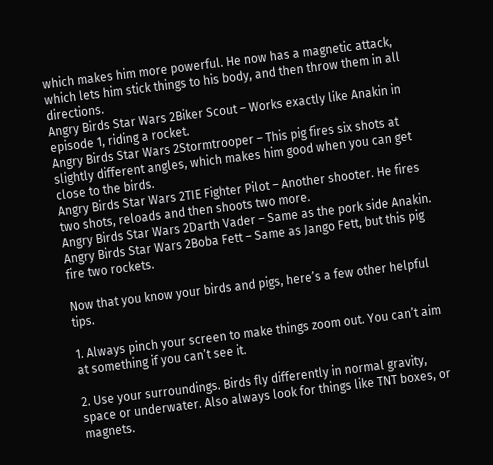which makes him more powerful. He now has a magnetic attack, which lets him stick things to his body, and then throw them in all directions.
Angry Birds Star Wars 2Biker Scout – Works exactly like Anakin in episode 1, riding a rocket.
Angry Birds Star Wars 2Stormtrooper – This pig fires six shots at slightly different angles, which makes him good when you can get close to the birds.
Angry Birds Star Wars 2TIE Fighter Pilot – Another shooter. He fires two shots, reloads and then shoots two more.
Angry Birds Star Wars 2Darth Vader – Same as the pork side Anakin.
Angry Birds Star Wars 2Boba Fett – Same as Jango Fett, but this pig fire two rockets.

Now that you know your birds and pigs, here’s a few other helpful tips.

1. Always pinch your screen to make things zoom out. You can’t aim at something if you can’t see it.

2. Use your surroundings. Birds fly differently in normal gravity, space or underwater. Also always look for things like TNT boxes, or magnets.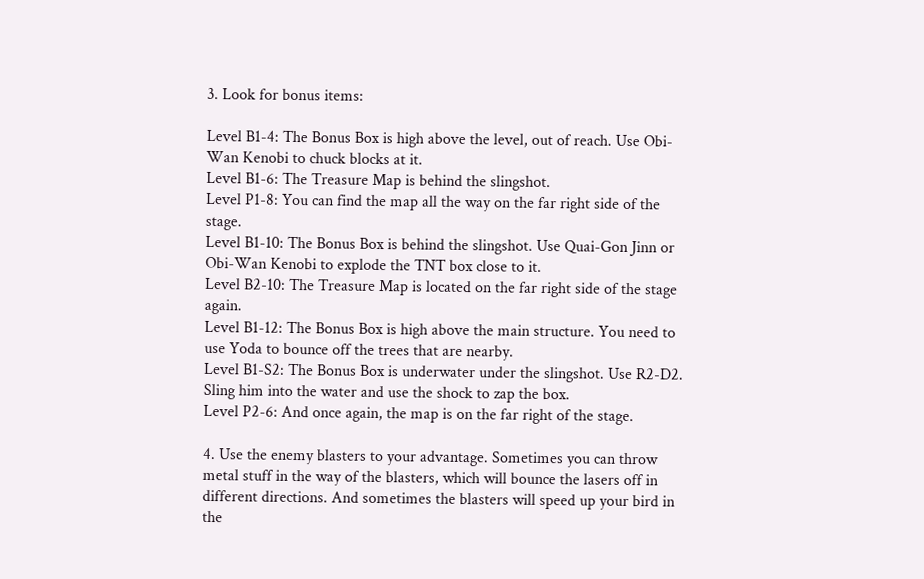3. Look for bonus items:

Level B1-4: The Bonus Box is high above the level, out of reach. Use Obi-Wan Kenobi to chuck blocks at it.
Level B1-6: The Treasure Map is behind the slingshot.
Level P1-8: You can find the map all the way on the far right side of the stage.
Level B1-10: The Bonus Box is behind the slingshot. Use Quai-Gon Jinn or Obi-Wan Kenobi to explode the TNT box close to it.
Level B2-10: The Treasure Map is located on the far right side of the stage again.
Level B1-12: The Bonus Box is high above the main structure. You need to use Yoda to bounce off the trees that are nearby.
Level B1-S2: The Bonus Box is underwater under the slingshot. Use R2-D2. Sling him into the water and use the shock to zap the box.
Level P2-6: And once again, the map is on the far right of the stage.

4. Use the enemy blasters to your advantage. Sometimes you can throw metal stuff in the way of the blasters, which will bounce the lasers off in different directions. And sometimes the blasters will speed up your bird in the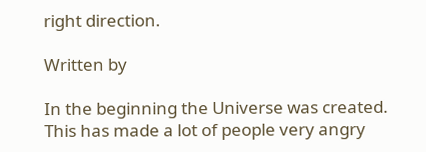right direction.

Written by

In the beginning the Universe was created. This has made a lot of people very angry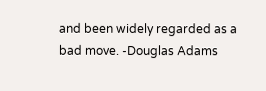and been widely regarded as a bad move. -Douglas Adams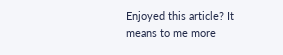Enjoyed this article? It means to me more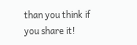than you think if you share it!